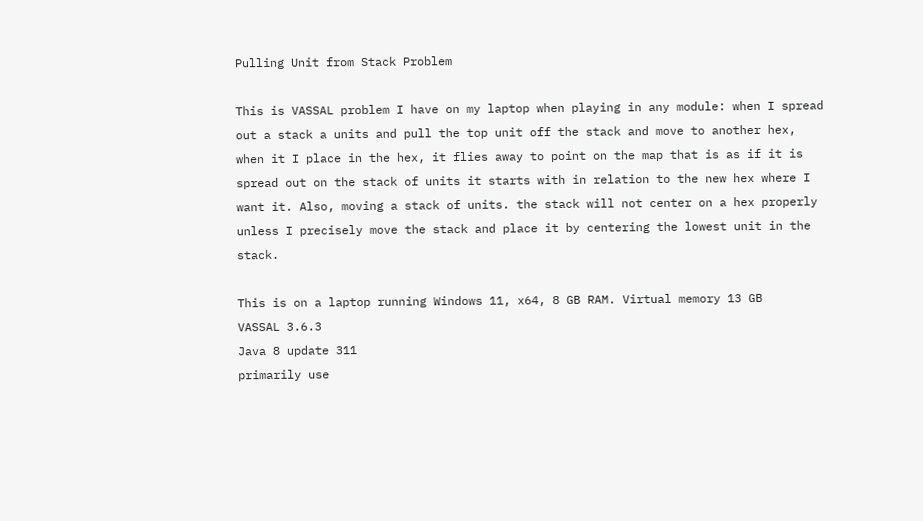Pulling Unit from Stack Problem

This is VASSAL problem I have on my laptop when playing in any module: when I spread out a stack a units and pull the top unit off the stack and move to another hex, when it I place in the hex, it flies away to point on the map that is as if it is spread out on the stack of units it starts with in relation to the new hex where I want it. Also, moving a stack of units. the stack will not center on a hex properly unless I precisely move the stack and place it by centering the lowest unit in the stack.

This is on a laptop running Windows 11, x64, 8 GB RAM. Virtual memory 13 GB
VASSAL 3.6.3
Java 8 update 311
primarily use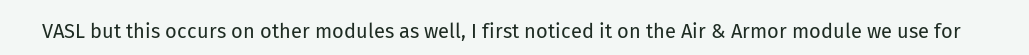VASL but this occurs on other modules as well, I first noticed it on the Air & Armor module we use for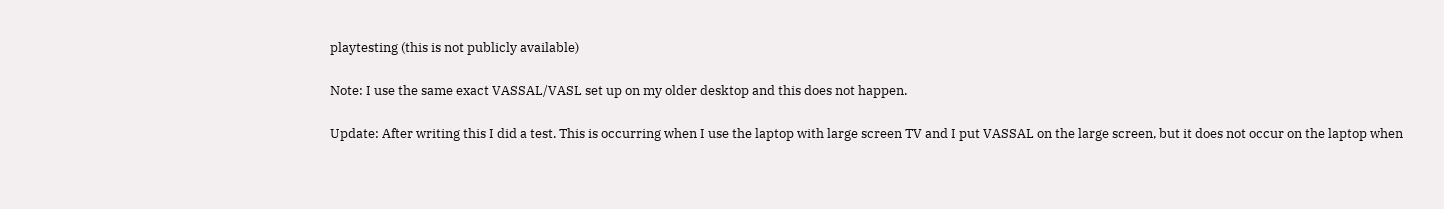playtesting (this is not publicly available)

Note: I use the same exact VASSAL/VASL set up on my older desktop and this does not happen.

Update: After writing this I did a test. This is occurring when I use the laptop with large screen TV and I put VASSAL on the large screen, but it does not occur on the laptop when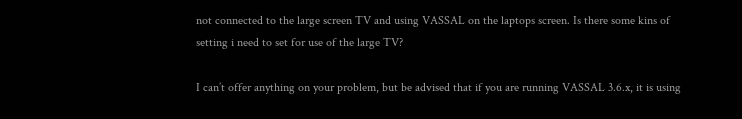not connected to the large screen TV and using VASSAL on the laptops screen. Is there some kins of setting i need to set for use of the large TV?

I can’t offer anything on your problem, but be advised that if you are running VASSAL 3.6.x, it is using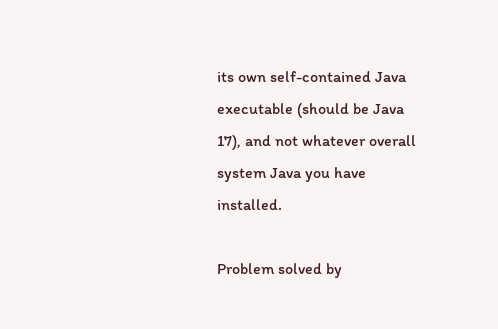its own self-contained Java executable (should be Java 17), and not whatever overall system Java you have installed.

Problem solved by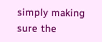simply making sure the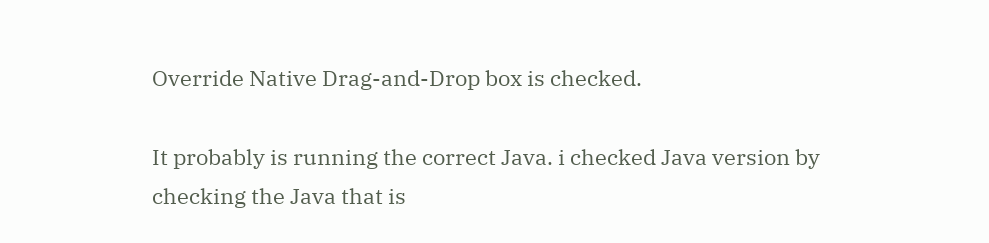Override Native Drag-and-Drop box is checked.

It probably is running the correct Java. i checked Java version by checking the Java that is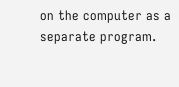on the computer as a separate program.